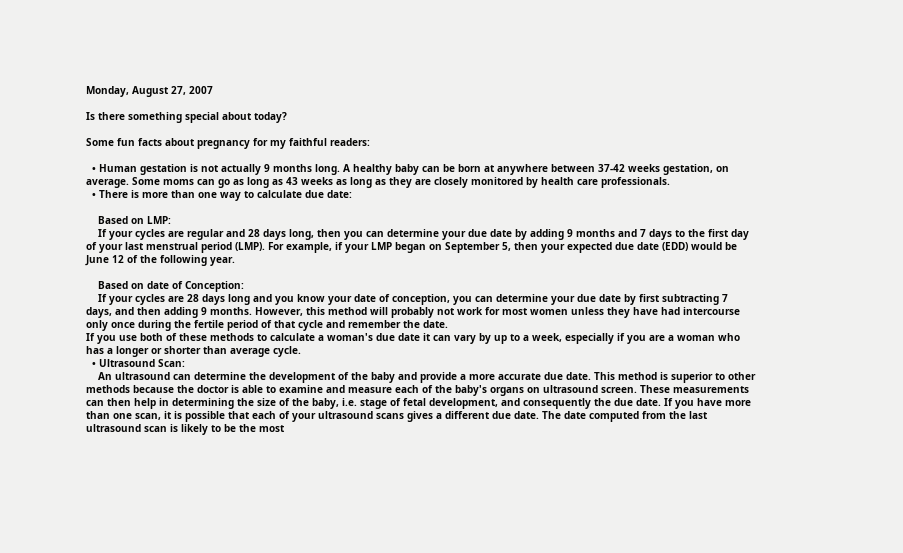Monday, August 27, 2007

Is there something special about today?

Some fun facts about pregnancy for my faithful readers:

  • Human gestation is not actually 9 months long. A healthy baby can be born at anywhere between 37-42 weeks gestation, on average. Some moms can go as long as 43 weeks as long as they are closely monitored by health care professionals.
  • There is more than one way to calculate due date:

    Based on LMP:
    If your cycles are regular and 28 days long, then you can determine your due date by adding 9 months and 7 days to the first day of your last menstrual period (LMP). For example, if your LMP began on September 5, then your expected due date (EDD) would be June 12 of the following year.

    Based on date of Conception:
    If your cycles are 28 days long and you know your date of conception, you can determine your due date by first subtracting 7 days, and then adding 9 months. However, this method will probably not work for most women unless they have had intercourse only once during the fertile period of that cycle and remember the date.
If you use both of these methods to calculate a woman's due date it can vary by up to a week, especially if you are a woman who has a longer or shorter than average cycle.
  • Ultrasound Scan:
    An ultrasound can determine the development of the baby and provide a more accurate due date. This method is superior to other methods because the doctor is able to examine and measure each of the baby's organs on ultrasound screen. These measurements can then help in determining the size of the baby, i.e. stage of fetal development, and consequently the due date. If you have more than one scan, it is possible that each of your ultrasound scans gives a different due date. The date computed from the last ultrasound scan is likely to be the most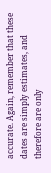accurate. Again, remember that these dates are simply estimates, and therefore are only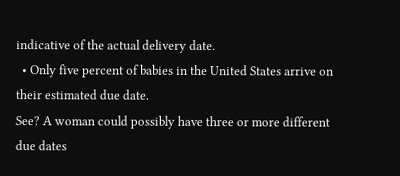indicative of the actual delivery date.
  • Only five percent of babies in the United States arrive on their estimated due date.
See? A woman could possibly have three or more different due dates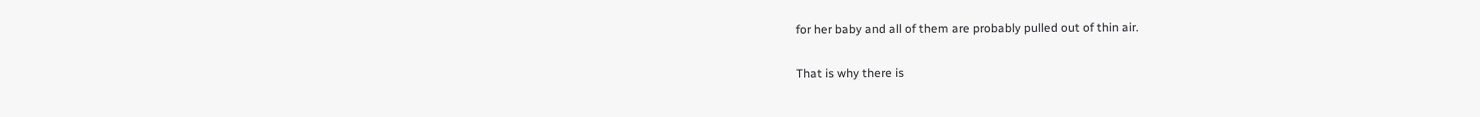for her baby and all of them are probably pulled out of thin air.

That is why there is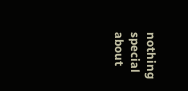nothing special about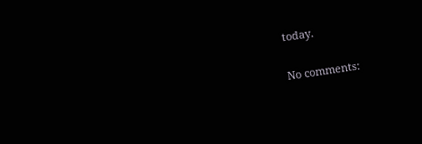today.

No comments: